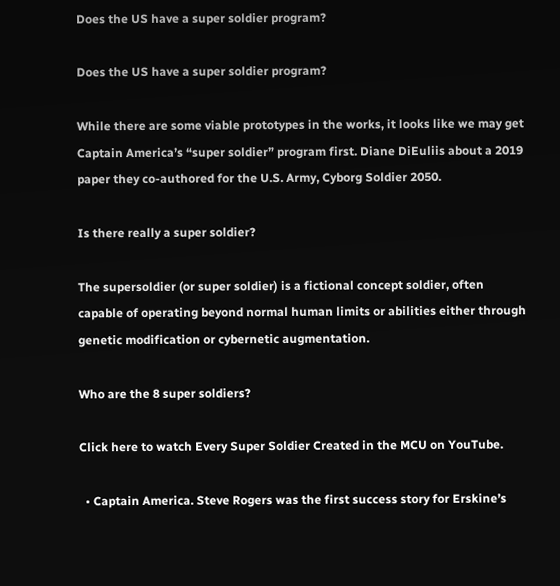Does the US have a super soldier program?

Does the US have a super soldier program?

While there are some viable prototypes in the works, it looks like we may get Captain America’s “super soldier” program first. Diane DiEuliis about a 2019 paper they co-authored for the U.S. Army, Cyborg Soldier 2050.

Is there really a super soldier?

The supersoldier (or super soldier) is a fictional concept soldier, often capable of operating beyond normal human limits or abilities either through genetic modification or cybernetic augmentation.

Who are the 8 super soldiers?

Click here to watch Every Super Soldier Created in the MCU on YouTube.

  • Captain America. Steve Rogers was the first success story for Erskine’s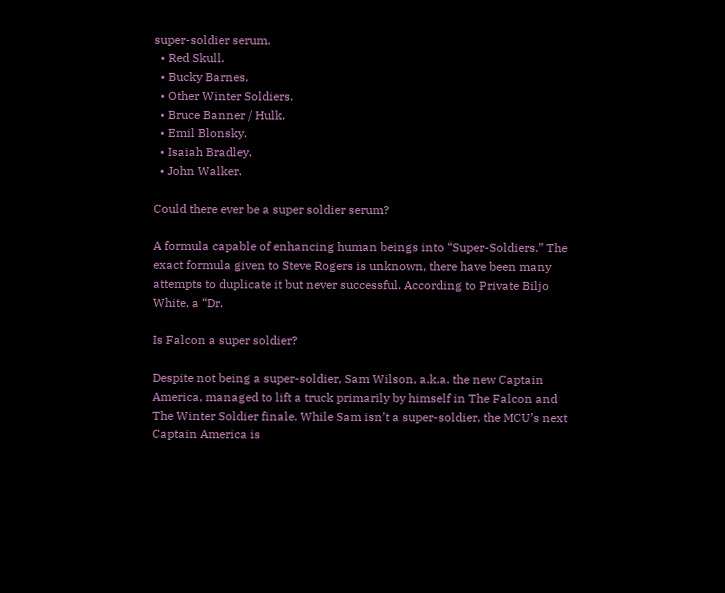super-soldier serum.
  • Red Skull.
  • Bucky Barnes.
  • Other Winter Soldiers.
  • Bruce Banner / Hulk.
  • Emil Blonsky.
  • Isaiah Bradley.
  • John Walker.

Could there ever be a super soldier serum?

A formula capable of enhancing human beings into “Super-Soldiers.” The exact formula given to Steve Rogers is unknown, there have been many attempts to duplicate it but never successful. According to Private Biljo White, a “Dr.

Is Falcon a super soldier?

Despite not being a super-soldier, Sam Wilson, a.k.a. the new Captain America, managed to lift a truck primarily by himself in The Falcon and The Winter Soldier finale. While Sam isn’t a super-soldier, the MCU’s next Captain America is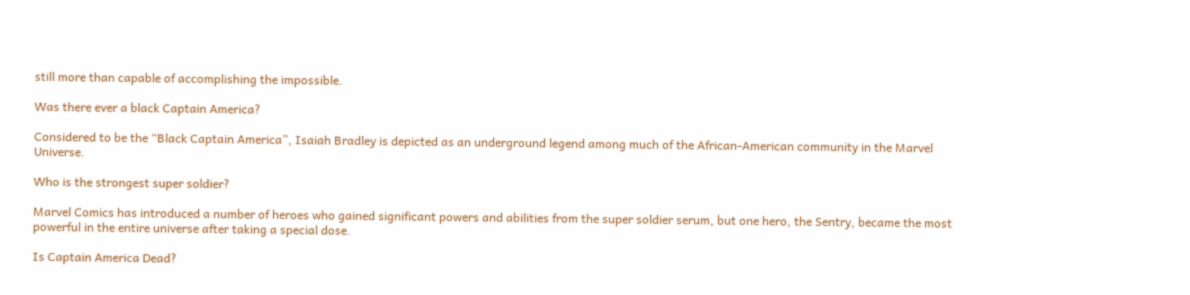still more than capable of accomplishing the impossible.

Was there ever a black Captain America?

Considered to be the “Black Captain America”, Isaiah Bradley is depicted as an underground legend among much of the African-American community in the Marvel Universe.

Who is the strongest super soldier?

Marvel Comics has introduced a number of heroes who gained significant powers and abilities from the super soldier serum, but one hero, the Sentry, became the most powerful in the entire universe after taking a special dose.

Is Captain America Dead?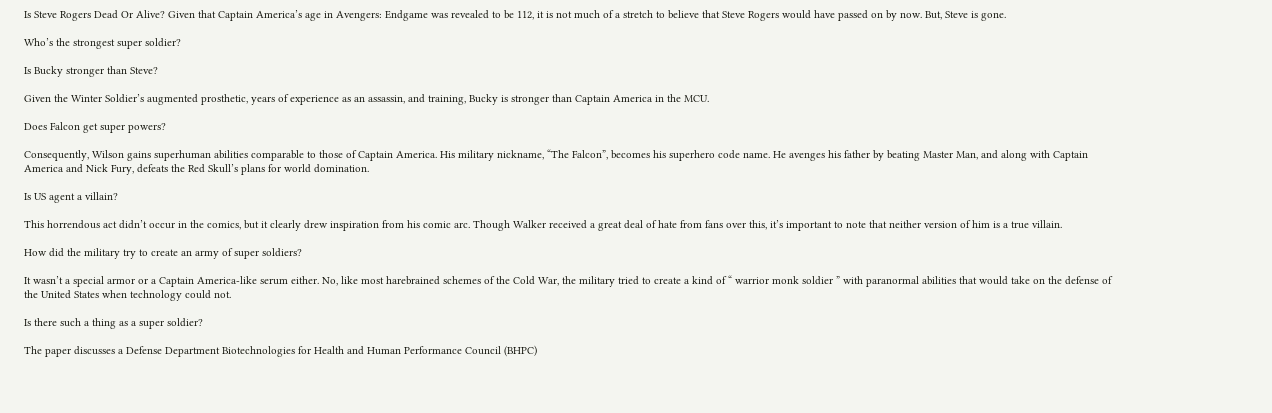Is Steve Rogers Dead Or Alive? Given that Captain America’s age in Avengers: Endgame was revealed to be 112, it is not much of a stretch to believe that Steve Rogers would have passed on by now. But, Steve is gone.

Who’s the strongest super soldier?

Is Bucky stronger than Steve?

Given the Winter Soldier’s augmented prosthetic, years of experience as an assassin, and training, Bucky is stronger than Captain America in the MCU.

Does Falcon get super powers?

Consequently, Wilson gains superhuman abilities comparable to those of Captain America. His military nickname, “The Falcon”, becomes his superhero code name. He avenges his father by beating Master Man, and along with Captain America and Nick Fury, defeats the Red Skull’s plans for world domination.

Is US agent a villain?

This horrendous act didn’t occur in the comics, but it clearly drew inspiration from his comic arc. Though Walker received a great deal of hate from fans over this, it’s important to note that neither version of him is a true villain.

How did the military try to create an army of super soldiers?

It wasn’t a special armor or a Captain America-like serum either. No, like most harebrained schemes of the Cold War, the military tried to create a kind of “ warrior monk soldier ” with paranormal abilities that would take on the defense of the United States when technology could not.

Is there such a thing as a super soldier?

The paper discusses a Defense Department Biotechnologies for Health and Human Performance Council (BHPC)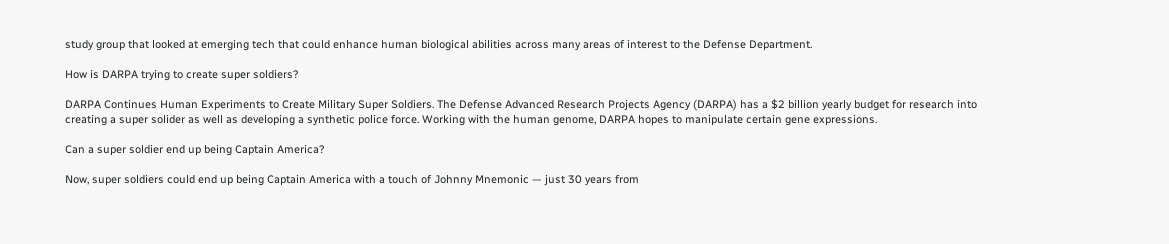study group that looked at emerging tech that could enhance human biological abilities across many areas of interest to the Defense Department.

How is DARPA trying to create super soldiers?

DARPA Continues Human Experiments to Create Military Super Soldiers. The Defense Advanced Research Projects Agency (DARPA) has a $2 billion yearly budget for research into creating a super solider as well as developing a synthetic police force. Working with the human genome, DARPA hopes to manipulate certain gene expressions.

Can a super soldier end up being Captain America?

Now, super soldiers could end up being Captain America with a touch of Johnny Mnemonic — just 30 years from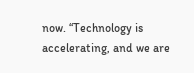now. “Technology is accelerating, and we are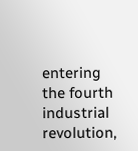entering the fourth industrial revolution,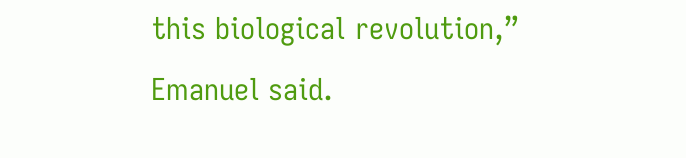this biological revolution,” Emanuel said.